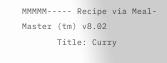MMMMM----- Recipe via Meal-Master (tm) v8.02
       Title: Curry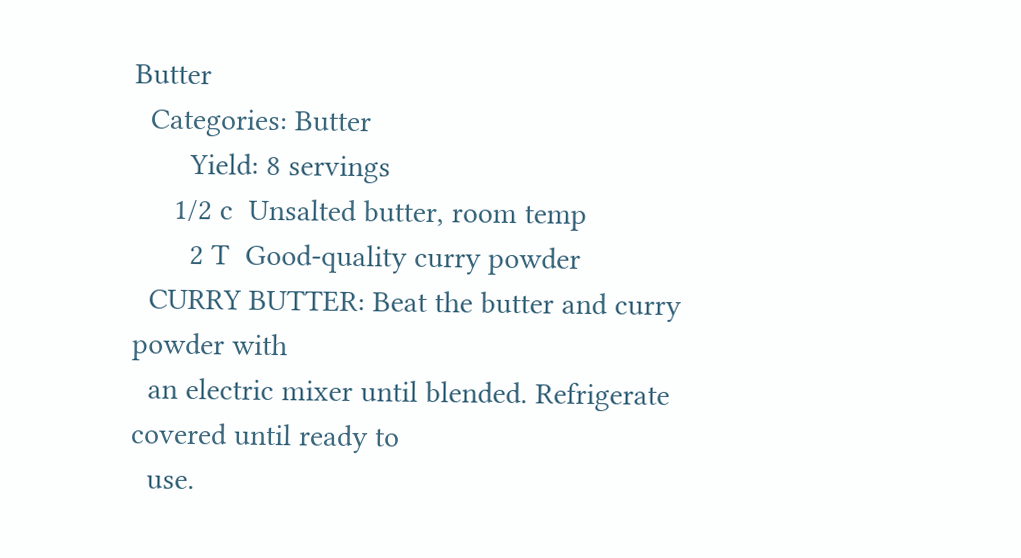Butter
  Categories: Butter
       Yield: 8 servings
     1/2 c  Unsalted butter, room temp
       2 T  Good-quality curry powder
  CURRY BUTTER: Beat the butter and curry powder with
  an electric mixer until blended. Refrigerate covered until ready to
  use.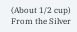(About 1/2 cup) From the Silver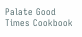Palate Good Times Cookbook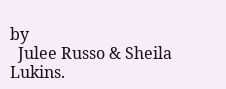by
  Julee Russo & Sheila Lukins.